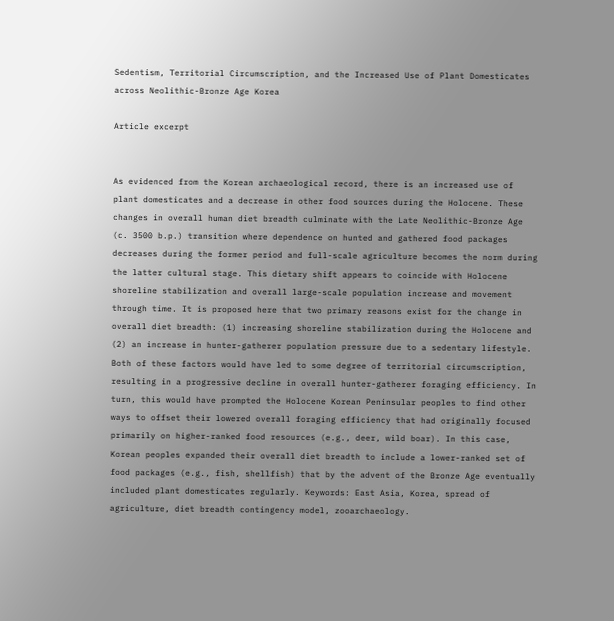Sedentism, Territorial Circumscription, and the Increased Use of Plant Domesticates across Neolithic-Bronze Age Korea

Article excerpt


As evidenced from the Korean archaeological record, there is an increased use of plant domesticates and a decrease in other food sources during the Holocene. These changes in overall human diet breadth culminate with the Late Neolithic-Bronze Age (c. 3500 b.p.) transition where dependence on hunted and gathered food packages decreases during the former period and full-scale agriculture becomes the norm during the latter cultural stage. This dietary shift appears to coincide with Holocene shoreline stabilization and overall large-scale population increase and movement through time. It is proposed here that two primary reasons exist for the change in overall diet breadth: (1) increasing shoreline stabilization during the Holocene and (2) an increase in hunter-gatherer population pressure due to a sedentary lifestyle. Both of these factors would have led to some degree of territorial circumscription, resulting in a progressive decline in overall hunter-gatherer foraging efficiency. In turn, this would have prompted the Holocene Korean Peninsular peoples to find other ways to offset their lowered overall foraging efficiency that had originally focused primarily on higher-ranked food resources (e.g., deer, wild boar). In this case, Korean peoples expanded their overall diet breadth to include a lower-ranked set of food packages (e.g., fish, shellfish) that by the advent of the Bronze Age eventually included plant domesticates regularly. Keywords: East Asia, Korea, spread of agriculture, diet breadth contingency model, zooarchaeology.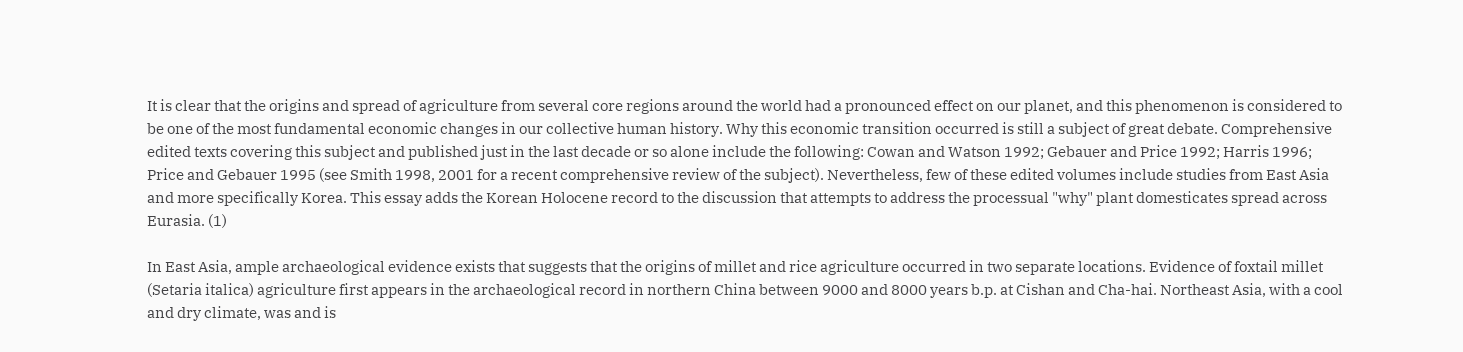It is clear that the origins and spread of agriculture from several core regions around the world had a pronounced effect on our planet, and this phenomenon is considered to be one of the most fundamental economic changes in our collective human history. Why this economic transition occurred is still a subject of great debate. Comprehensive edited texts covering this subject and published just in the last decade or so alone include the following: Cowan and Watson 1992; Gebauer and Price 1992; Harris 1996; Price and Gebauer 1995 (see Smith 1998, 2001 for a recent comprehensive review of the subject). Nevertheless, few of these edited volumes include studies from East Asia and more specifically Korea. This essay adds the Korean Holocene record to the discussion that attempts to address the processual "why" plant domesticates spread across Eurasia. (1)

In East Asia, ample archaeological evidence exists that suggests that the origins of millet and rice agriculture occurred in two separate locations. Evidence of foxtail millet (Setaria italica) agriculture first appears in the archaeological record in northern China between 9000 and 8000 years b.p. at Cishan and Cha-hai. Northeast Asia, with a cool and dry climate, was and is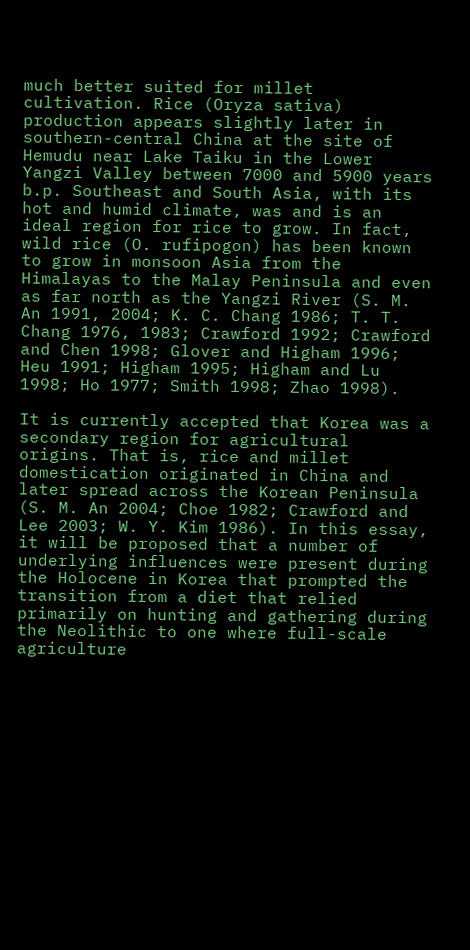much better suited for millet cultivation. Rice (Oryza sativa) production appears slightly later in southern-central China at the site of Hemudu near Lake Taiku in the Lower Yangzi Valley between 7000 and 5900 years b.p. Southeast and South Asia, with its hot and humid climate, was and is an ideal region for rice to grow. In fact, wild rice (O. rufipogon) has been known to grow in monsoon Asia from the Himalayas to the Malay Peninsula and even as far north as the Yangzi River (S. M. An 1991, 2004; K. C. Chang 1986; T. T. Chang 1976, 1983; Crawford 1992; Crawford and Chen 1998; Glover and Higham 1996; Heu 1991; Higham 1995; Higham and Lu 1998; Ho 1977; Smith 1998; Zhao 1998).

It is currently accepted that Korea was a secondary region for agricultural origins. That is, rice and millet domestication originated in China and later spread across the Korean Peninsula (S. M. An 2004; Choe 1982; Crawford and Lee 2003; W. Y. Kim 1986). In this essay, it will be proposed that a number of underlying influences were present during the Holocene in Korea that prompted the transition from a diet that relied primarily on hunting and gathering during the Neolithic to one where full-scale agriculture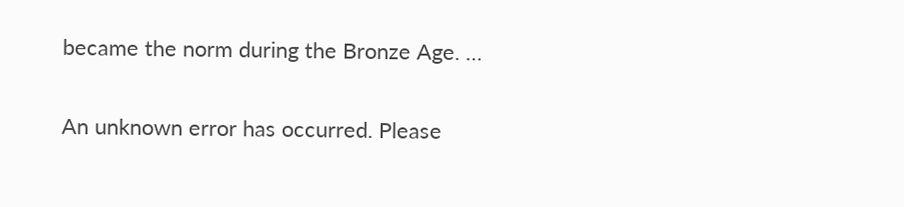became the norm during the Bronze Age. …


An unknown error has occurred. Please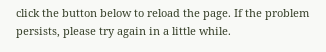click the button below to reload the page. If the problem persists, please try again in a little while.